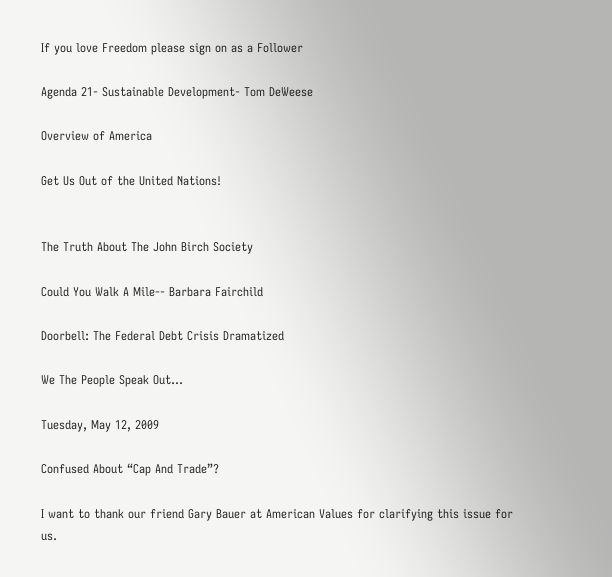If you love Freedom please sign on as a Follower

Agenda 21- Sustainable Development- Tom DeWeese

Overview of America

Get Us Out of the United Nations!


The Truth About The John Birch Society

Could You Walk A Mile-- Barbara Fairchild

Doorbell: The Federal Debt Crisis Dramatized

We The People Speak Out...

Tuesday, May 12, 2009

Confused About “Cap And Trade”?

I want to thank our friend Gary Bauer at American Values for clarifying this issue for us.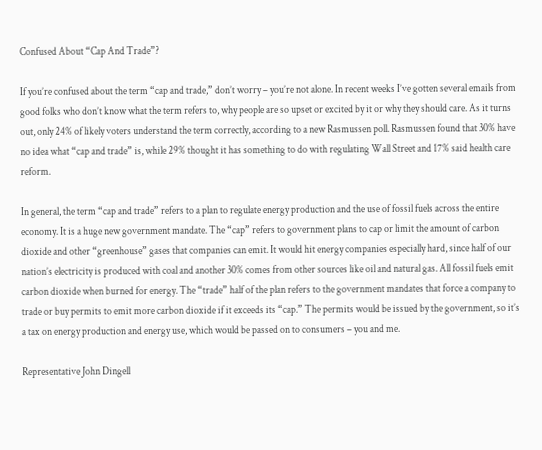Confused About “Cap And Trade”?

If you’re confused about the term “cap and trade,” don’t worry – you’re not alone. In recent weeks I’ve gotten several emails from good folks who don’t know what the term refers to, why people are so upset or excited by it or why they should care. As it turns out, only 24% of likely voters understand the term correctly, according to a new Rasmussen poll. Rasmussen found that 30% have no idea what “cap and trade” is, while 29% thought it has something to do with regulating Wall Street and 17% said health care reform.

In general, the term “cap and trade” refers to a plan to regulate energy production and the use of fossil fuels across the entire economy. It is a huge new government mandate. The “cap” refers to government plans to cap or limit the amount of carbon dioxide and other “greenhouse” gases that companies can emit. It would hit energy companies especially hard, since half of our nation’s electricity is produced with coal and another 30% comes from other sources like oil and natural gas. All fossil fuels emit carbon dioxide when burned for energy. The “trade” half of the plan refers to the government mandates that force a company to trade or buy permits to emit more carbon dioxide if it exceeds its “cap.” The permits would be issued by the government, so it’s a tax on energy production and energy use, which would be passed on to consumers – you and me.

Representative John Dingell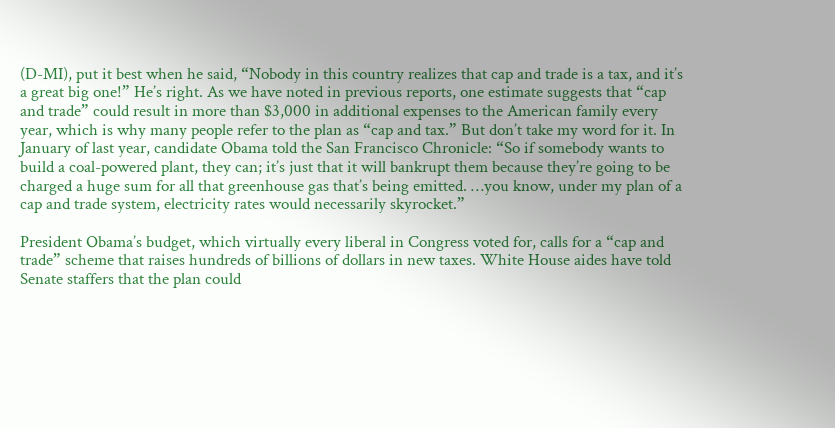(D-MI), put it best when he said, “Nobody in this country realizes that cap and trade is a tax, and it’s a great big one!” He’s right. As we have noted in previous reports, one estimate suggests that “cap and trade” could result in more than $3,000 in additional expenses to the American family every year, which is why many people refer to the plan as “cap and tax.” But don’t take my word for it. In January of last year, candidate Obama told the San Francisco Chronicle: “So if somebody wants to build a coal-powered plant, they can; it’s just that it will bankrupt them because they’re going to be charged a huge sum for all that greenhouse gas that’s being emitted. …you know, under my plan of a cap and trade system, electricity rates would necessarily skyrocket.”

President Obama’s budget, which virtually every liberal in Congress voted for, calls for a “cap and trade” scheme that raises hundreds of billions of dollars in new taxes. White House aides have told Senate staffers that the plan could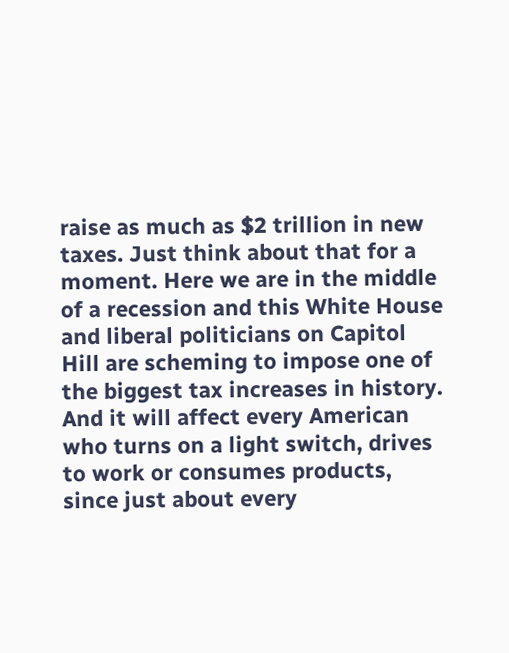raise as much as $2 trillion in new taxes. Just think about that for a moment. Here we are in the middle of a recession and this White House and liberal politicians on Capitol Hill are scheming to impose one of the biggest tax increases in history. And it will affect every American who turns on a light switch, drives to work or consumes products, since just about every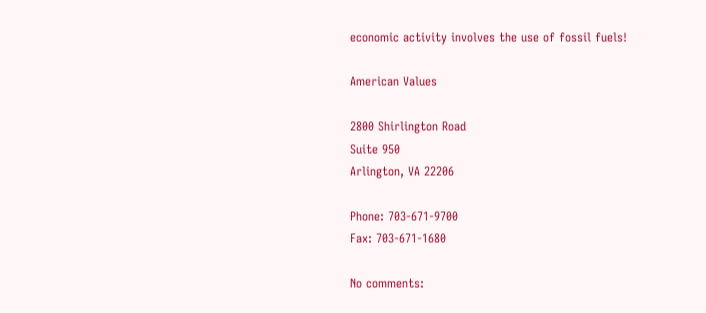economic activity involves the use of fossil fuels!

American Values

2800 Shirlington Road
Suite 950
Arlington, VA 22206

Phone: 703-671-9700
Fax: 703-671-1680

No comments: